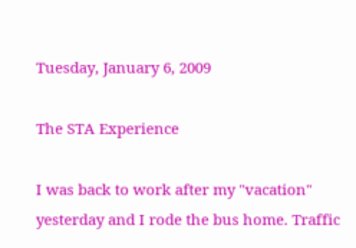Tuesday, January 6, 2009

The STA Experience

I was back to work after my "vacation" yesterday and I rode the bus home. Traffic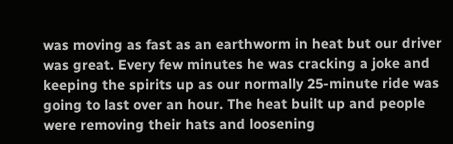was moving as fast as an earthworm in heat but our driver was great. Every few minutes he was cracking a joke and keeping the spirits up as our normally 25-minute ride was going to last over an hour. The heat built up and people were removing their hats and loosening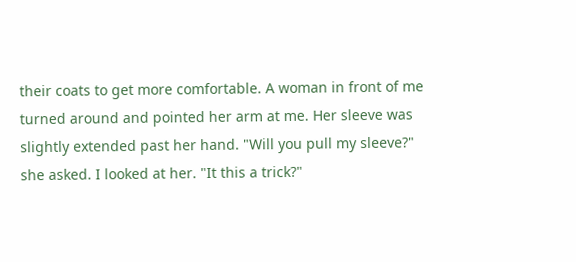their coats to get more comfortable. A woman in front of me turned around and pointed her arm at me. Her sleeve was slightly extended past her hand. "Will you pull my sleeve?" she asked. I looked at her. "It this a trick?"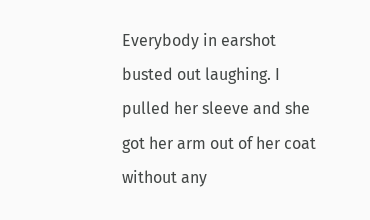Everybody in earshot busted out laughing. I pulled her sleeve and she got her arm out of her coat without any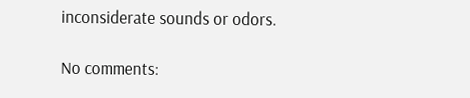inconsiderate sounds or odors.

No comments: